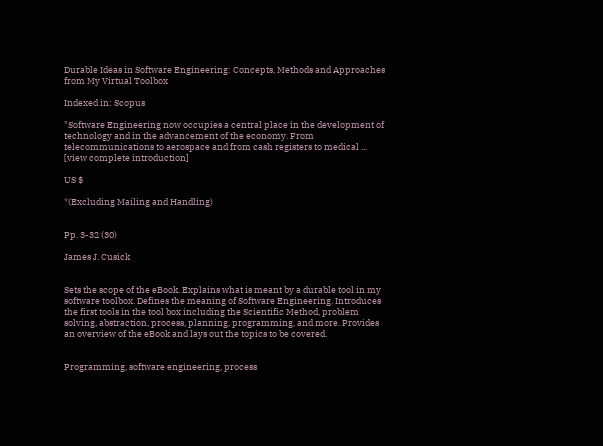Durable Ideas in Software Engineering: Concepts, Methods and Approaches from My Virtual Toolbox

Indexed in: Scopus

"Software Engineering now occupies a central place in the development of technology and in the advancement of the economy. From telecommunications to aerospace and from cash registers to medical ...
[view complete introduction]

US $

*(Excluding Mailing and Handling)


Pp. 3-32 (30)

James J. Cusick


Sets the scope of the eBook. Explains what is meant by a durable tool in my software toolbox. Defines the meaning of Software Engineering. Introduces the first tools in the tool box including the Scientific Method, problem solving, abstraction, process, planning, programming, and more. Provides an overview of the eBook and lays out the topics to be covered.


Programming, software engineering, process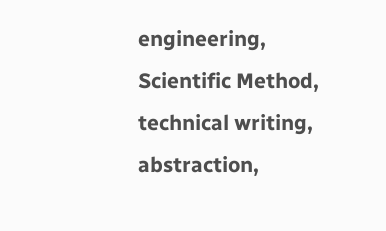engineering, Scientific Method, technical writing, abstraction,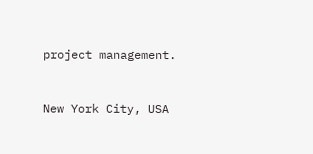project management.


New York City, USA